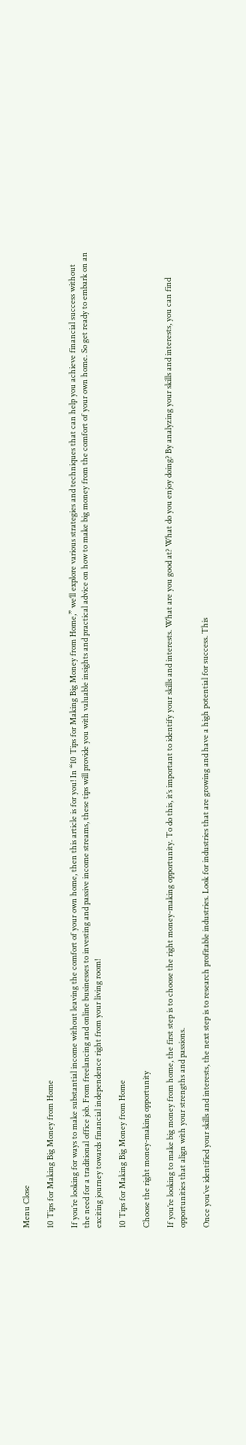Menu Close

10 Tips for Making Big Money from Home

If you’re looking for ways to make substantial income without leaving the comfort of your own home, then this article is for you! In “10 Tips for Making Big Money from Home,” we’ll explore various strategies and techniques that can help you achieve financial success without the need for a traditional office job. From freelancing and online businesses to investing and passive income streams, these tips will provide you with valuable insights and practical advice on how to make big money from the comfort of your own home. So get ready to embark on an exciting journey towards financial independence right from your living room!

10 Tips for Making Big Money from Home

Choose the right money-making opportunity

If you’re looking to make big money from home, the first step is to choose the right money-making opportunity. To do this, it’s important to identify your skills and interests. What are you good at? What do you enjoy doing? By analyzing your skills and interests, you can find opportunities that align with your strengths and passions.

Once you’ve identified your skills and interests, the next step is to research profitable industries. Look for industries that are growing and have a high potential for success. This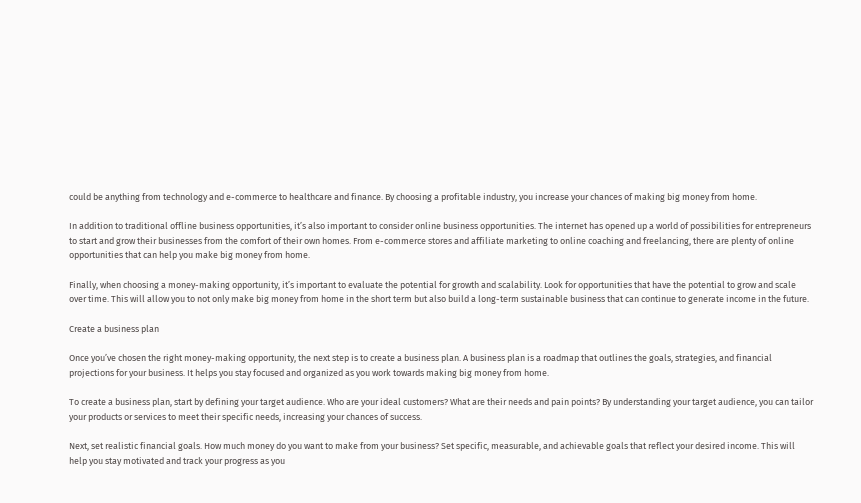could be anything from technology and e-commerce to healthcare and finance. By choosing a profitable industry, you increase your chances of making big money from home.

In addition to traditional offline business opportunities, it’s also important to consider online business opportunities. The internet has opened up a world of possibilities for entrepreneurs to start and grow their businesses from the comfort of their own homes. From e-commerce stores and affiliate marketing to online coaching and freelancing, there are plenty of online opportunities that can help you make big money from home.

Finally, when choosing a money-making opportunity, it’s important to evaluate the potential for growth and scalability. Look for opportunities that have the potential to grow and scale over time. This will allow you to not only make big money from home in the short term but also build a long-term sustainable business that can continue to generate income in the future.

Create a business plan

Once you’ve chosen the right money-making opportunity, the next step is to create a business plan. A business plan is a roadmap that outlines the goals, strategies, and financial projections for your business. It helps you stay focused and organized as you work towards making big money from home.

To create a business plan, start by defining your target audience. Who are your ideal customers? What are their needs and pain points? By understanding your target audience, you can tailor your products or services to meet their specific needs, increasing your chances of success.

Next, set realistic financial goals. How much money do you want to make from your business? Set specific, measurable, and achievable goals that reflect your desired income. This will help you stay motivated and track your progress as you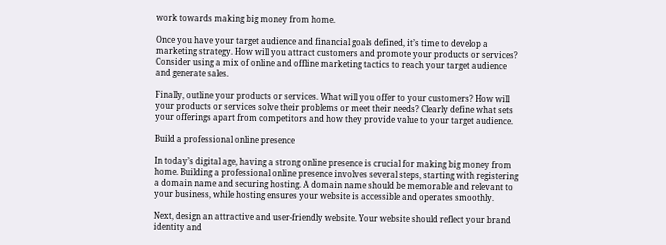work towards making big money from home.

Once you have your target audience and financial goals defined, it’s time to develop a marketing strategy. How will you attract customers and promote your products or services? Consider using a mix of online and offline marketing tactics to reach your target audience and generate sales.

Finally, outline your products or services. What will you offer to your customers? How will your products or services solve their problems or meet their needs? Clearly define what sets your offerings apart from competitors and how they provide value to your target audience.

Build a professional online presence

In today’s digital age, having a strong online presence is crucial for making big money from home. Building a professional online presence involves several steps, starting with registering a domain name and securing hosting. A domain name should be memorable and relevant to your business, while hosting ensures your website is accessible and operates smoothly.

Next, design an attractive and user-friendly website. Your website should reflect your brand identity and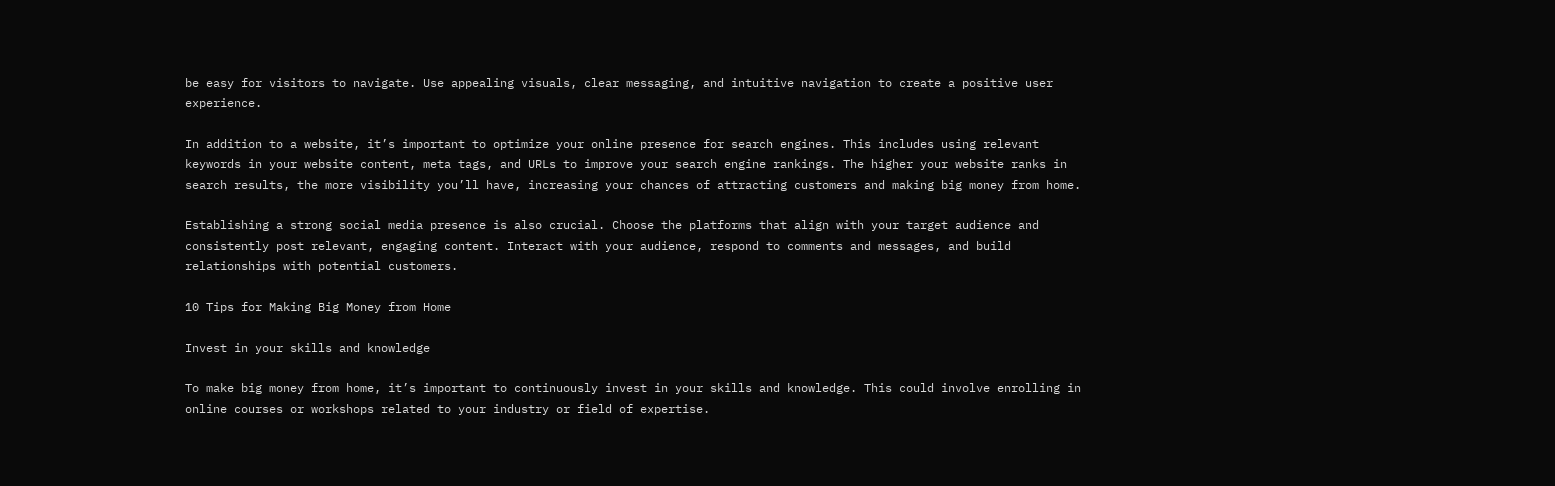be easy for visitors to navigate. Use appealing visuals, clear messaging, and intuitive navigation to create a positive user experience.

In addition to a website, it’s important to optimize your online presence for search engines. This includes using relevant keywords in your website content, meta tags, and URLs to improve your search engine rankings. The higher your website ranks in search results, the more visibility you’ll have, increasing your chances of attracting customers and making big money from home.

Establishing a strong social media presence is also crucial. Choose the platforms that align with your target audience and consistently post relevant, engaging content. Interact with your audience, respond to comments and messages, and build relationships with potential customers.

10 Tips for Making Big Money from Home

Invest in your skills and knowledge

To make big money from home, it’s important to continuously invest in your skills and knowledge. This could involve enrolling in online courses or workshops related to your industry or field of expertise.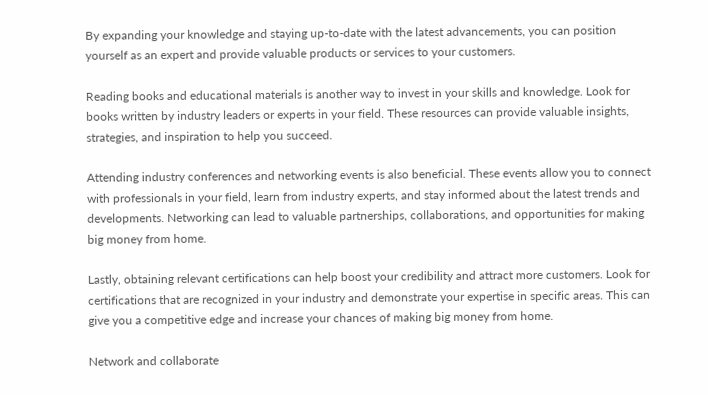By expanding your knowledge and staying up-to-date with the latest advancements, you can position yourself as an expert and provide valuable products or services to your customers.

Reading books and educational materials is another way to invest in your skills and knowledge. Look for books written by industry leaders or experts in your field. These resources can provide valuable insights, strategies, and inspiration to help you succeed.

Attending industry conferences and networking events is also beneficial. These events allow you to connect with professionals in your field, learn from industry experts, and stay informed about the latest trends and developments. Networking can lead to valuable partnerships, collaborations, and opportunities for making big money from home.

Lastly, obtaining relevant certifications can help boost your credibility and attract more customers. Look for certifications that are recognized in your industry and demonstrate your expertise in specific areas. This can give you a competitive edge and increase your chances of making big money from home.

Network and collaborate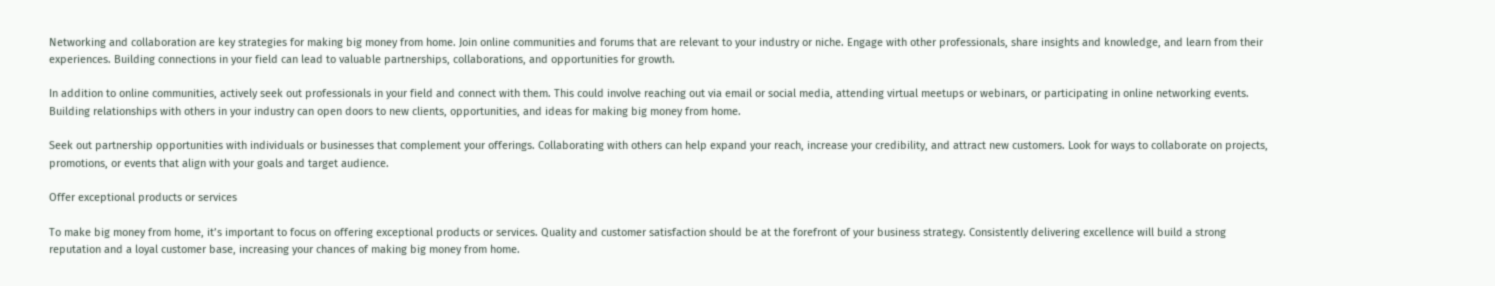Networking and collaboration are key strategies for making big money from home. Join online communities and forums that are relevant to your industry or niche. Engage with other professionals, share insights and knowledge, and learn from their experiences. Building connections in your field can lead to valuable partnerships, collaborations, and opportunities for growth.

In addition to online communities, actively seek out professionals in your field and connect with them. This could involve reaching out via email or social media, attending virtual meetups or webinars, or participating in online networking events. Building relationships with others in your industry can open doors to new clients, opportunities, and ideas for making big money from home.

Seek out partnership opportunities with individuals or businesses that complement your offerings. Collaborating with others can help expand your reach, increase your credibility, and attract new customers. Look for ways to collaborate on projects, promotions, or events that align with your goals and target audience.

Offer exceptional products or services

To make big money from home, it’s important to focus on offering exceptional products or services. Quality and customer satisfaction should be at the forefront of your business strategy. Consistently delivering excellence will build a strong reputation and a loyal customer base, increasing your chances of making big money from home.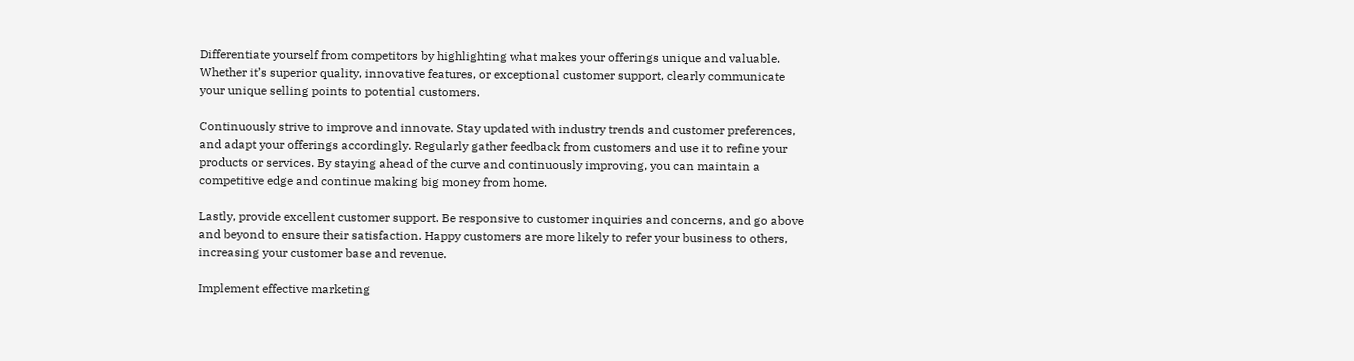Differentiate yourself from competitors by highlighting what makes your offerings unique and valuable. Whether it’s superior quality, innovative features, or exceptional customer support, clearly communicate your unique selling points to potential customers.

Continuously strive to improve and innovate. Stay updated with industry trends and customer preferences, and adapt your offerings accordingly. Regularly gather feedback from customers and use it to refine your products or services. By staying ahead of the curve and continuously improving, you can maintain a competitive edge and continue making big money from home.

Lastly, provide excellent customer support. Be responsive to customer inquiries and concerns, and go above and beyond to ensure their satisfaction. Happy customers are more likely to refer your business to others, increasing your customer base and revenue.

Implement effective marketing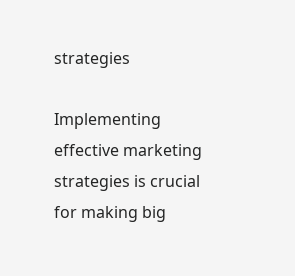strategies

Implementing effective marketing strategies is crucial for making big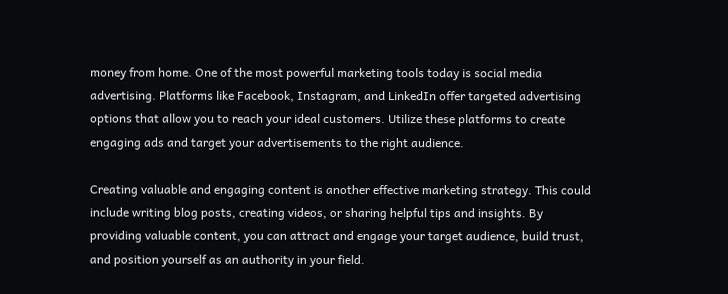money from home. One of the most powerful marketing tools today is social media advertising. Platforms like Facebook, Instagram, and LinkedIn offer targeted advertising options that allow you to reach your ideal customers. Utilize these platforms to create engaging ads and target your advertisements to the right audience.

Creating valuable and engaging content is another effective marketing strategy. This could include writing blog posts, creating videos, or sharing helpful tips and insights. By providing valuable content, you can attract and engage your target audience, build trust, and position yourself as an authority in your field.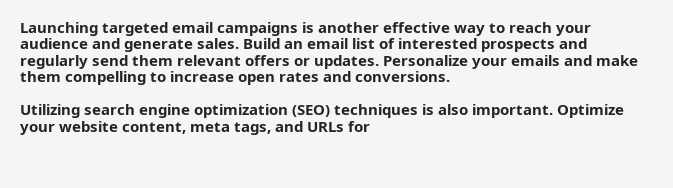Launching targeted email campaigns is another effective way to reach your audience and generate sales. Build an email list of interested prospects and regularly send them relevant offers or updates. Personalize your emails and make them compelling to increase open rates and conversions.

Utilizing search engine optimization (SEO) techniques is also important. Optimize your website content, meta tags, and URLs for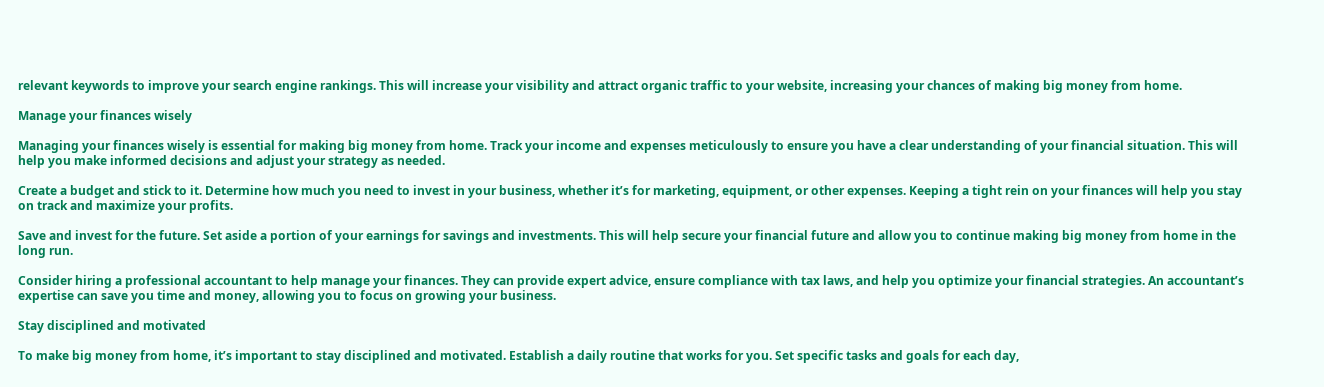relevant keywords to improve your search engine rankings. This will increase your visibility and attract organic traffic to your website, increasing your chances of making big money from home.

Manage your finances wisely

Managing your finances wisely is essential for making big money from home. Track your income and expenses meticulously to ensure you have a clear understanding of your financial situation. This will help you make informed decisions and adjust your strategy as needed.

Create a budget and stick to it. Determine how much you need to invest in your business, whether it’s for marketing, equipment, or other expenses. Keeping a tight rein on your finances will help you stay on track and maximize your profits.

Save and invest for the future. Set aside a portion of your earnings for savings and investments. This will help secure your financial future and allow you to continue making big money from home in the long run.

Consider hiring a professional accountant to help manage your finances. They can provide expert advice, ensure compliance with tax laws, and help you optimize your financial strategies. An accountant’s expertise can save you time and money, allowing you to focus on growing your business.

Stay disciplined and motivated

To make big money from home, it’s important to stay disciplined and motivated. Establish a daily routine that works for you. Set specific tasks and goals for each day,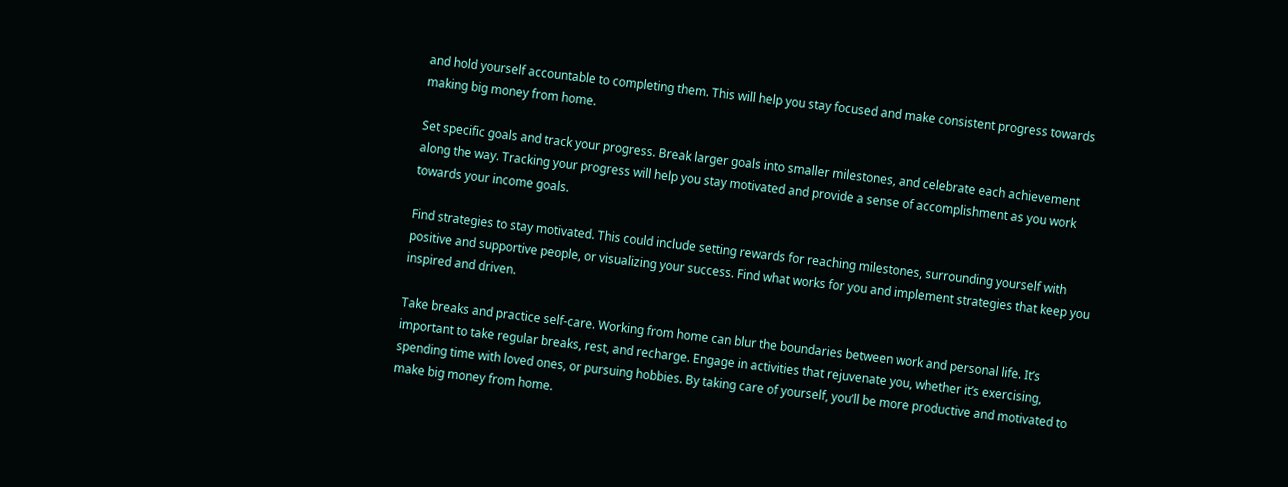and hold yourself accountable to completing them. This will help you stay focused and make consistent progress towards making big money from home.

Set specific goals and track your progress. Break larger goals into smaller milestones, and celebrate each achievement along the way. Tracking your progress will help you stay motivated and provide a sense of accomplishment as you work towards your income goals.

Find strategies to stay motivated. This could include setting rewards for reaching milestones, surrounding yourself with positive and supportive people, or visualizing your success. Find what works for you and implement strategies that keep you inspired and driven.

Take breaks and practice self-care. Working from home can blur the boundaries between work and personal life. It’s important to take regular breaks, rest, and recharge. Engage in activities that rejuvenate you, whether it’s exercising, spending time with loved ones, or pursuing hobbies. By taking care of yourself, you’ll be more productive and motivated to make big money from home.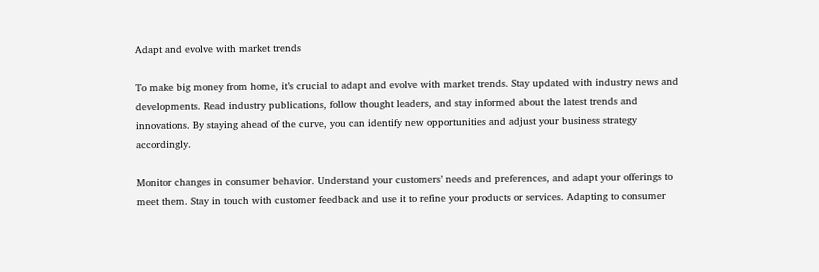Adapt and evolve with market trends

To make big money from home, it’s crucial to adapt and evolve with market trends. Stay updated with industry news and developments. Read industry publications, follow thought leaders, and stay informed about the latest trends and innovations. By staying ahead of the curve, you can identify new opportunities and adjust your business strategy accordingly.

Monitor changes in consumer behavior. Understand your customers’ needs and preferences, and adapt your offerings to meet them. Stay in touch with customer feedback and use it to refine your products or services. Adapting to consumer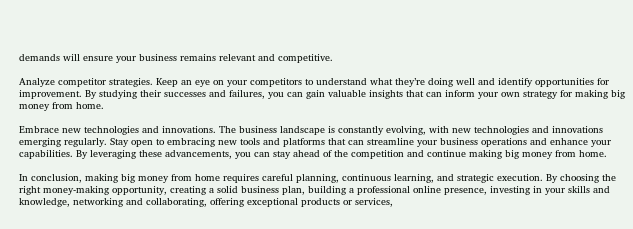demands will ensure your business remains relevant and competitive.

Analyze competitor strategies. Keep an eye on your competitors to understand what they’re doing well and identify opportunities for improvement. By studying their successes and failures, you can gain valuable insights that can inform your own strategy for making big money from home.

Embrace new technologies and innovations. The business landscape is constantly evolving, with new technologies and innovations emerging regularly. Stay open to embracing new tools and platforms that can streamline your business operations and enhance your capabilities. By leveraging these advancements, you can stay ahead of the competition and continue making big money from home.

In conclusion, making big money from home requires careful planning, continuous learning, and strategic execution. By choosing the right money-making opportunity, creating a solid business plan, building a professional online presence, investing in your skills and knowledge, networking and collaborating, offering exceptional products or services,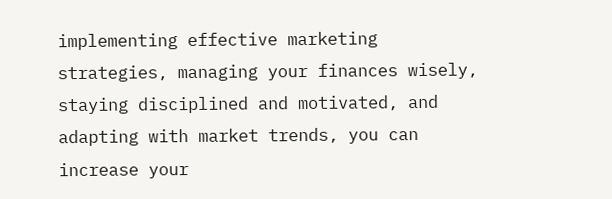implementing effective marketing strategies, managing your finances wisely, staying disciplined and motivated, and adapting with market trends, you can increase your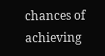chances of achieving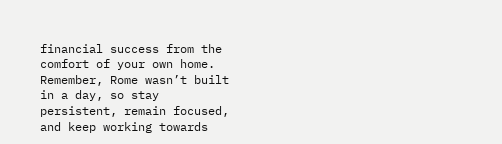financial success from the comfort of your own home. Remember, Rome wasn’t built in a day, so stay persistent, remain focused, and keep working towards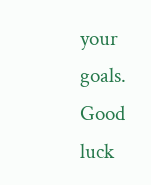your goals. Good luck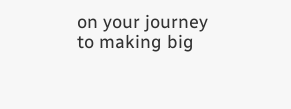on your journey to making big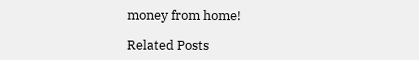money from home!

Related Posts